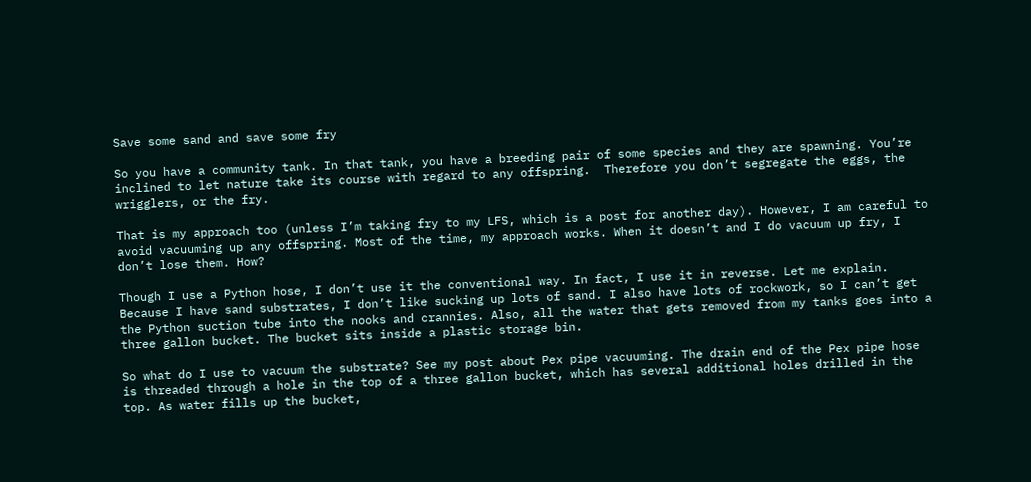Save some sand and save some fry

So you have a community tank. In that tank, you have a breeding pair of some species and they are spawning. You’re inclined to let nature take its course with regard to any offspring.  Therefore you don’t segregate the eggs, the wrigglers, or the fry.

That is my approach too (unless I’m taking fry to my LFS, which is a post for another day). However, I am careful to avoid vacuuming up any offspring. Most of the time, my approach works. When it doesn’t and I do vacuum up fry, I don’t lose them. How?

Though I use a Python hose, I don’t use it the conventional way. In fact, I use it in reverse. Let me explain. Because I have sand substrates, I don’t like sucking up lots of sand. I also have lots of rockwork, so I can’t get the Python suction tube into the nooks and crannies. Also, all the water that gets removed from my tanks goes into a three gallon bucket. The bucket sits inside a plastic storage bin.

So what do I use to vacuum the substrate? See my post about Pex pipe vacuuming. The drain end of the Pex pipe hose is threaded through a hole in the top of a three gallon bucket, which has several additional holes drilled in the top. As water fills up the bucket,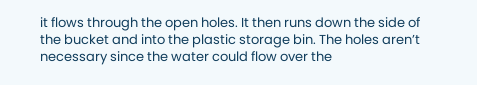it flows through the open holes. It then runs down the side of the bucket and into the plastic storage bin. The holes aren’t necessary since the water could flow over the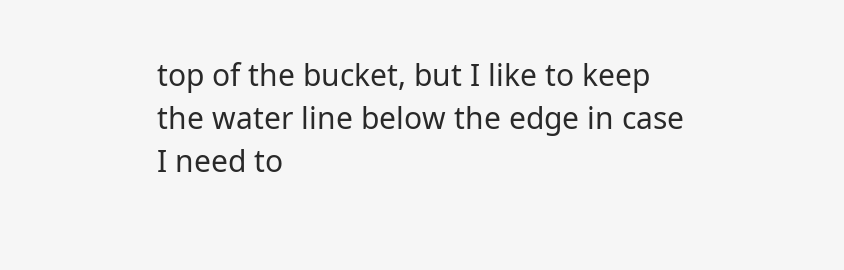top of the bucket, but I like to keep the water line below the edge in case I need to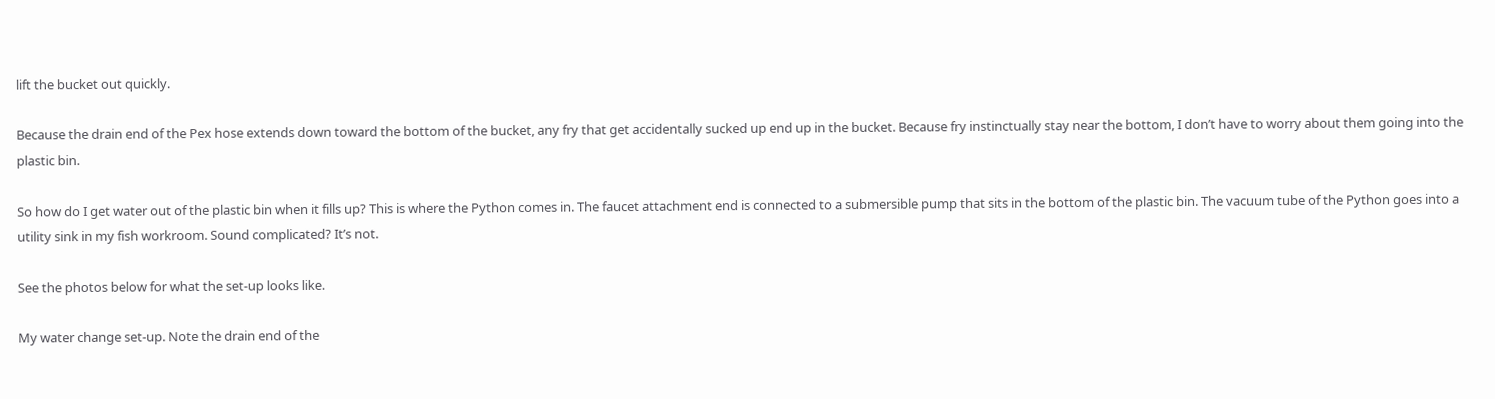lift the bucket out quickly.

Because the drain end of the Pex hose extends down toward the bottom of the bucket, any fry that get accidentally sucked up end up in the bucket. Because fry instinctually stay near the bottom, I don’t have to worry about them going into the plastic bin.

So how do I get water out of the plastic bin when it fills up? This is where the Python comes in. The faucet attachment end is connected to a submersible pump that sits in the bottom of the plastic bin. The vacuum tube of the Python goes into a utility sink in my fish workroom. Sound complicated? It’s not.

See the photos below for what the set-up looks like.

My water change set-up. Note the drain end of the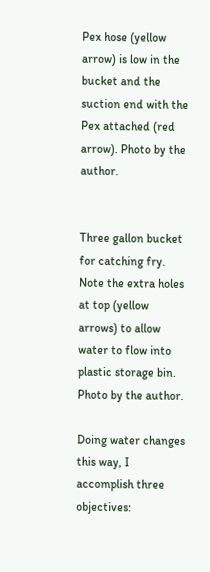Pex hose (yellow arrow) is low in the bucket and the suction end with the Pex attached (red arrow). Photo by the author.


Three gallon bucket for catching fry. Note the extra holes at top (yellow arrows) to allow water to flow into plastic storage bin. Photo by the author.

Doing water changes this way, I accomplish three objectives: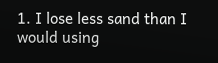1. I lose less sand than I would using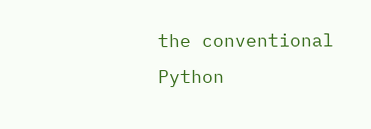the conventional Python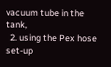vacuum tube in the tank,
  2. using the Pex hose set-up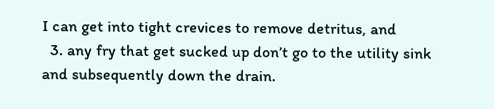I can get into tight crevices to remove detritus, and
  3. any fry that get sucked up don’t go to the utility sink and subsequently down the drain.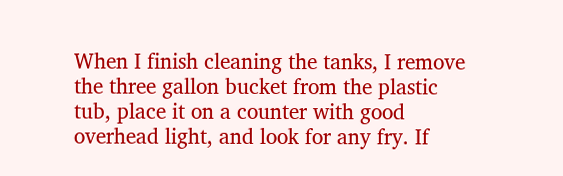When I finish cleaning the tanks, I remove the three gallon bucket from the plastic tub, place it on a counter with good overhead light, and look for any fry. If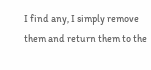I find any, I simply remove them and return them to the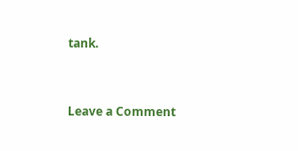tank.


Leave a Comment